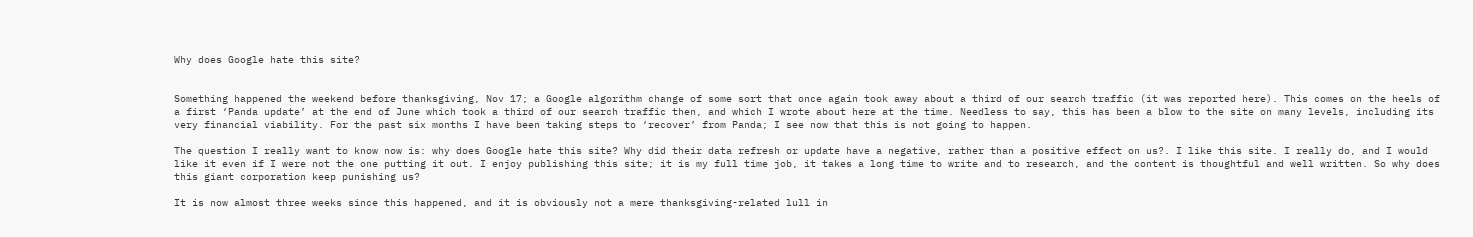Why does Google hate this site?


Something happened the weekend before thanksgiving, Nov 17; a Google algorithm change of some sort that once again took away about a third of our search traffic (it was reported here). This comes on the heels of a first ‘Panda update’ at the end of June which took a third of our search traffic then, and which I wrote about here at the time. Needless to say, this has been a blow to the site on many levels, including its very financial viability. For the past six months I have been taking steps to ‘recover’ from Panda; I see now that this is not going to happen.

The question I really want to know now is: why does Google hate this site? Why did their data refresh or update have a negative, rather than a positive effect on us?. I like this site. I really do, and I would like it even if I were not the one putting it out. I enjoy publishing this site; it is my full time job, it takes a long time to write and to research, and the content is thoughtful and well written. So why does this giant corporation keep punishing us?

It is now almost three weeks since this happened, and it is obviously not a mere thanksgiving-related lull in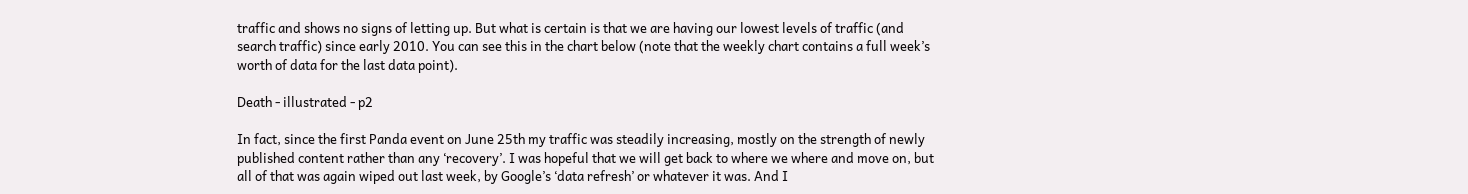traffic and shows no signs of letting up. But what is certain is that we are having our lowest levels of traffic (and search traffic) since early 2010. You can see this in the chart below (note that the weekly chart contains a full week’s worth of data for the last data point).

Death - illustrated - p2

In fact, since the first Panda event on June 25th my traffic was steadily increasing, mostly on the strength of newly published content rather than any ‘recovery’. I was hopeful that we will get back to where we where and move on, but all of that was again wiped out last week, by Google’s ‘data refresh’ or whatever it was. And I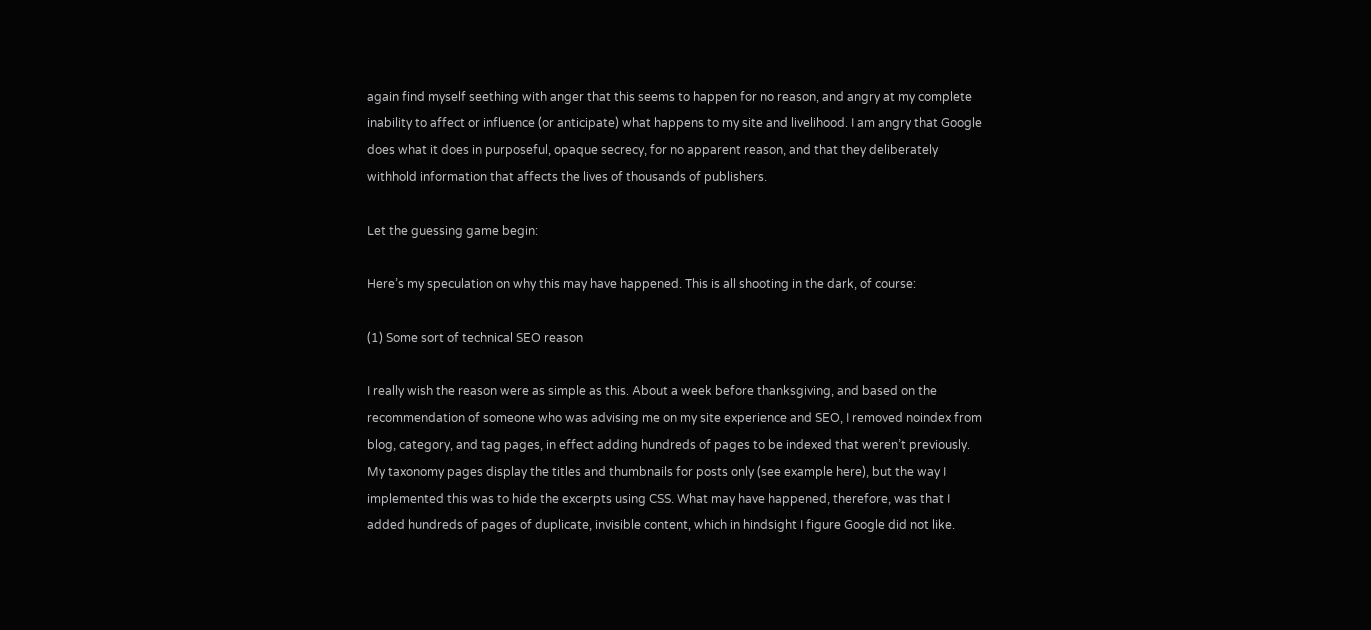again find myself seething with anger that this seems to happen for no reason, and angry at my complete inability to affect or influence (or anticipate) what happens to my site and livelihood. I am angry that Google does what it does in purposeful, opaque secrecy, for no apparent reason, and that they deliberately withhold information that affects the lives of thousands of publishers.

Let the guessing game begin:

Here’s my speculation on why this may have happened. This is all shooting in the dark, of course:

(1) Some sort of technical SEO reason

I really wish the reason were as simple as this. About a week before thanksgiving, and based on the recommendation of someone who was advising me on my site experience and SEO, I removed noindex from blog, category, and tag pages, in effect adding hundreds of pages to be indexed that weren’t previously. My taxonomy pages display the titles and thumbnails for posts only (see example here), but the way I implemented this was to hide the excerpts using CSS. What may have happened, therefore, was that I added hundreds of pages of duplicate, invisible content, which in hindsight I figure Google did not like.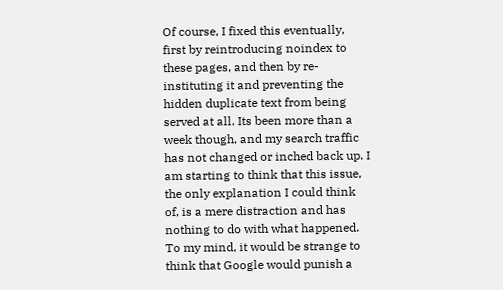Of course, I fixed this eventually, first by reintroducing noindex to these pages, and then by re-instituting it and preventing the hidden duplicate text from being served at all. Its been more than a week though, and my search traffic has not changed or inched back up. I am starting to think that this issue, the only explanation I could think of, is a mere distraction and has nothing to do with what happened.  To my mind, it would be strange to think that Google would punish a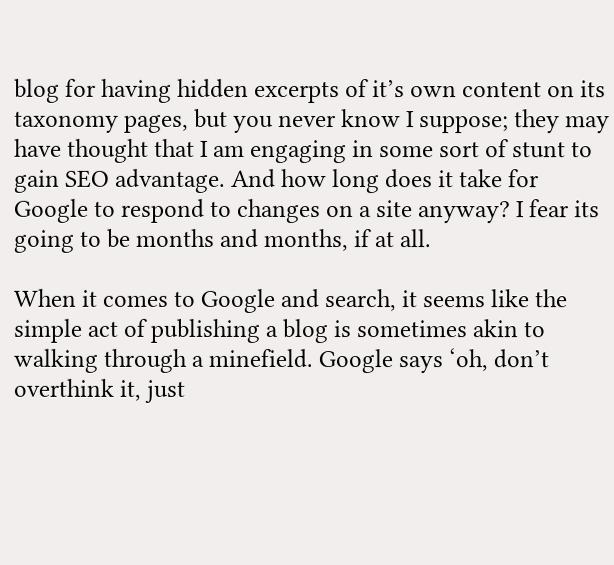blog for having hidden excerpts of it’s own content on its taxonomy pages, but you never know I suppose; they may have thought that I am engaging in some sort of stunt to gain SEO advantage. And how long does it take for Google to respond to changes on a site anyway? I fear its going to be months and months, if at all.

When it comes to Google and search, it seems like the simple act of publishing a blog is sometimes akin to walking through a minefield. Google says ‘oh, don’t overthink it, just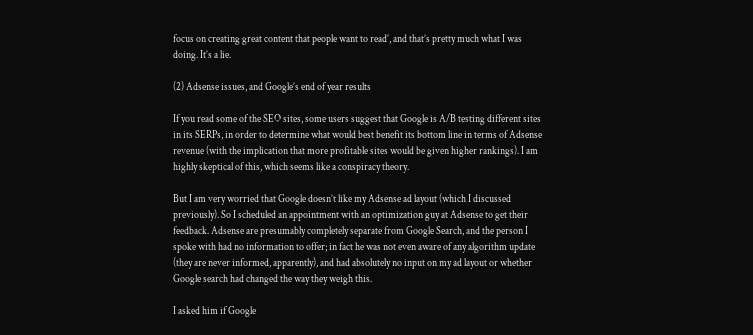focus on creating great content that people want to read’, and that’s pretty much what I was doing. It’s a lie.

(2) Adsense issues, and Google’s end of year results

If you read some of the SEO sites, some users suggest that Google is A/B testing different sites in its SERPs, in order to determine what would best benefit its bottom line in terms of Adsense revenue (with the implication that more profitable sites would be given higher rankings). I am highly skeptical of this, which seems like a conspiracy theory.

But I am very worried that Google doesn’t like my Adsense ad layout (which I discussed previously). So I scheduled an appointment with an optimization guy at Adsense to get their feedback. Adsense are presumably completely separate from Google Search, and the person I spoke with had no information to offer; in fact he was not even aware of any algorithm update (they are never informed, apparently), and had absolutely no input on my ad layout or whether Google search had changed the way they weigh this.

I asked him if Google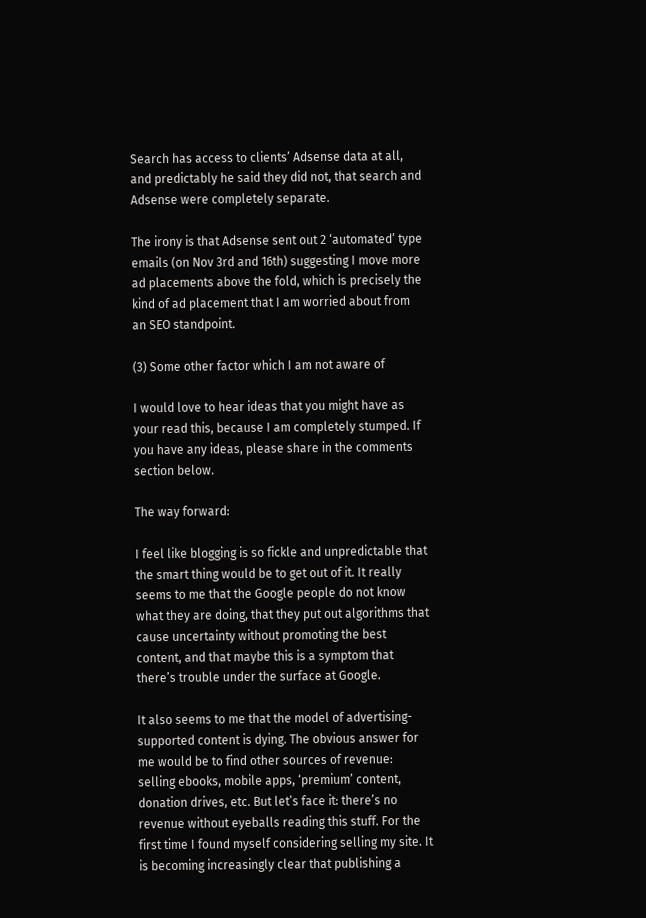Search has access to clients’ Adsense data at all, and predictably he said they did not, that search and Adsense were completely separate.

The irony is that Adsense sent out 2 ‘automated’ type emails (on Nov 3rd and 16th) suggesting I move more ad placements above the fold, which is precisely the kind of ad placement that I am worried about from an SEO standpoint.

(3) Some other factor which I am not aware of

I would love to hear ideas that you might have as your read this, because I am completely stumped. If you have any ideas, please share in the comments section below.

The way forward:

I feel like blogging is so fickle and unpredictable that the smart thing would be to get out of it. It really seems to me that the Google people do not know what they are doing, that they put out algorithms that cause uncertainty without promoting the best content, and that maybe this is a symptom that there’s trouble under the surface at Google.

It also seems to me that the model of advertising-supported content is dying. The obvious answer for me would be to find other sources of revenue: selling ebooks, mobile apps, ‘premium’ content, donation drives, etc. But let’s face it: there’s no revenue without eyeballs reading this stuff. For the first time I found myself considering selling my site. It is becoming increasingly clear that publishing a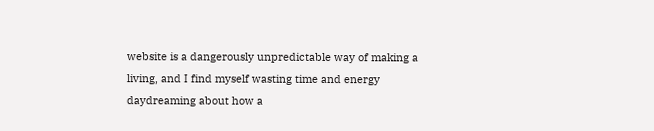website is a dangerously unpredictable way of making a living, and I find myself wasting time and energy daydreaming about how a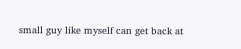small guy like myself can get back at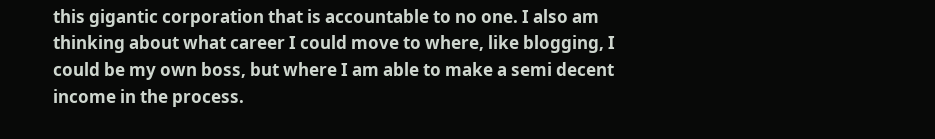this gigantic corporation that is accountable to no one. I also am thinking about what career I could move to where, like blogging, I could be my own boss, but where I am able to make a semi decent income in the process.